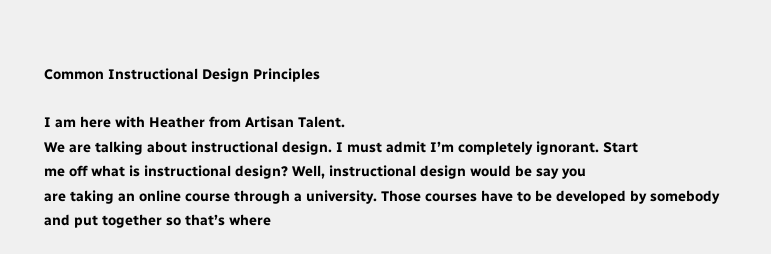Common Instructional Design Principles

I am here with Heather from Artisan Talent.
We are talking about instructional design. I must admit I’m completely ignorant. Start
me off what is instructional design? Well, instructional design would be say you
are taking an online course through a university. Those courses have to be developed by somebody
and put together so that’s where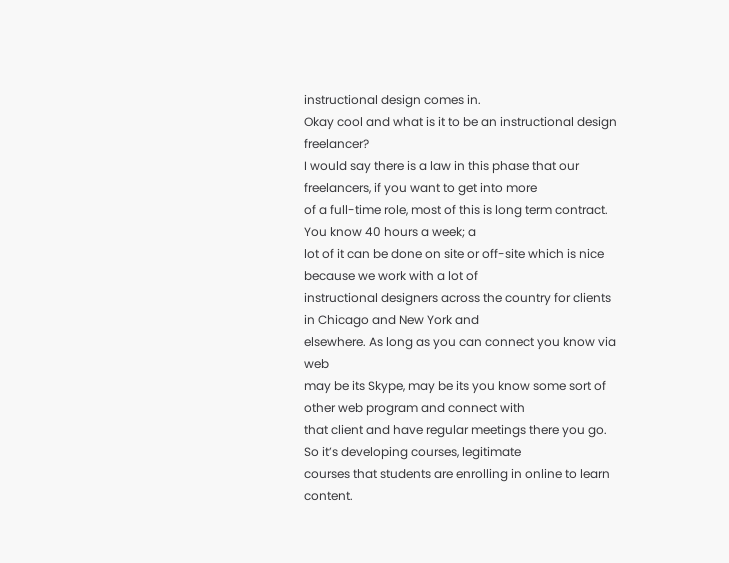instructional design comes in.
Okay cool and what is it to be an instructional design freelancer?
I would say there is a law in this phase that our freelancers, if you want to get into more
of a full-time role, most of this is long term contract. You know 40 hours a week; a
lot of it can be done on site or off-site which is nice because we work with a lot of
instructional designers across the country for clients in Chicago and New York and
elsewhere. As long as you can connect you know via web
may be its Skype, may be its you know some sort of other web program and connect with
that client and have regular meetings there you go. So it’s developing courses, legitimate
courses that students are enrolling in online to learn content.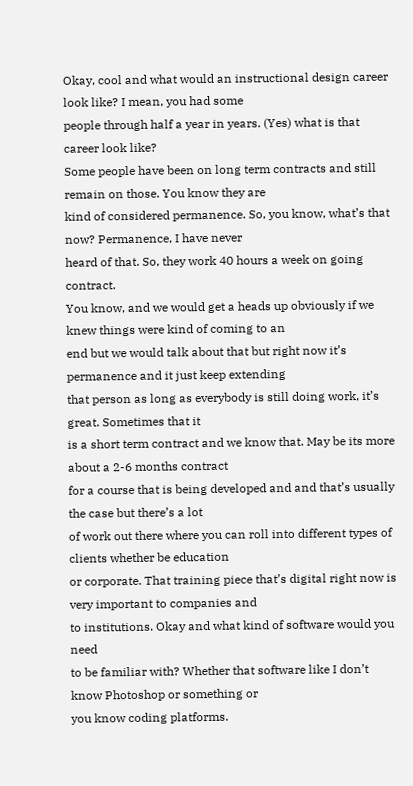Okay, cool and what would an instructional design career look like? I mean, you had some
people through half a year in years. (Yes) what is that career look like?
Some people have been on long term contracts and still remain on those. You know they are
kind of considered permanence. So, you know, what’s that now? Permanence, I have never
heard of that. So, they work 40 hours a week on going contract.
You know, and we would get a heads up obviously if we knew things were kind of coming to an
end but we would talk about that but right now it’s permanence and it just keep extending
that person as long as everybody is still doing work, it’s great. Sometimes that it
is a short term contract and we know that. May be its more about a 2-6 months contract
for a course that is being developed and and that’s usually the case but there’s a lot
of work out there where you can roll into different types of clients whether be education
or corporate. That training piece that’s digital right now is very important to companies and
to institutions. Okay and what kind of software would you need
to be familiar with? Whether that software like I don’t know Photoshop or something or
you know coding platforms.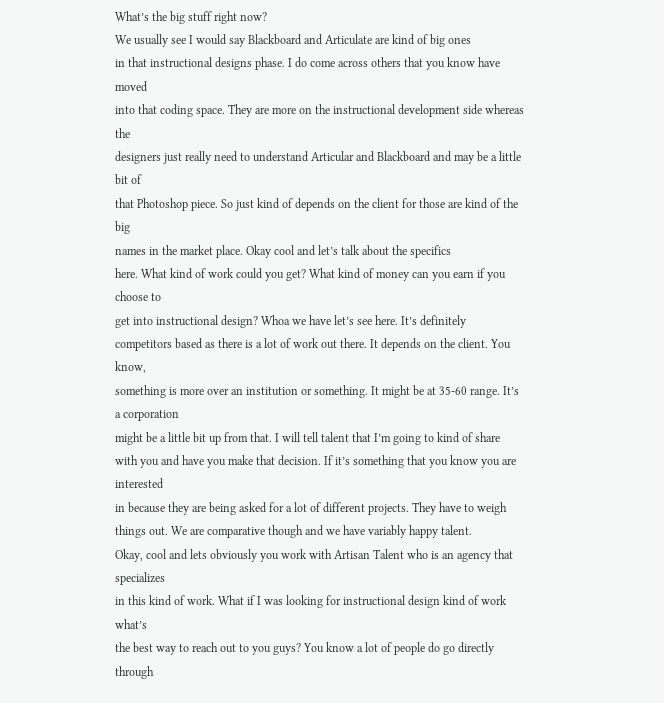What’s the big stuff right now?
We usually see I would say Blackboard and Articulate are kind of big ones
in that instructional designs phase. I do come across others that you know have moved
into that coding space. They are more on the instructional development side whereas the
designers just really need to understand Articular and Blackboard and may be a little bit of
that Photoshop piece. So just kind of depends on the client for those are kind of the big
names in the market place. Okay cool and let’s talk about the specifics
here. What kind of work could you get? What kind of money can you earn if you choose to
get into instructional design? Whoa we have let’s see here. It’s definitely
competitors based as there is a lot of work out there. It depends on the client. You know,
something is more over an institution or something. It might be at 35-60 range. It’s a corporation
might be a little bit up from that. I will tell talent that I’m going to kind of share
with you and have you make that decision. If it’s something that you know you are interested
in because they are being asked for a lot of different projects. They have to weigh
things out. We are comparative though and we have variably happy talent.
Okay, cool and lets obviously you work with Artisan Talent who is an agency that specializes
in this kind of work. What if I was looking for instructional design kind of work what’s
the best way to reach out to you guys? You know a lot of people do go directly through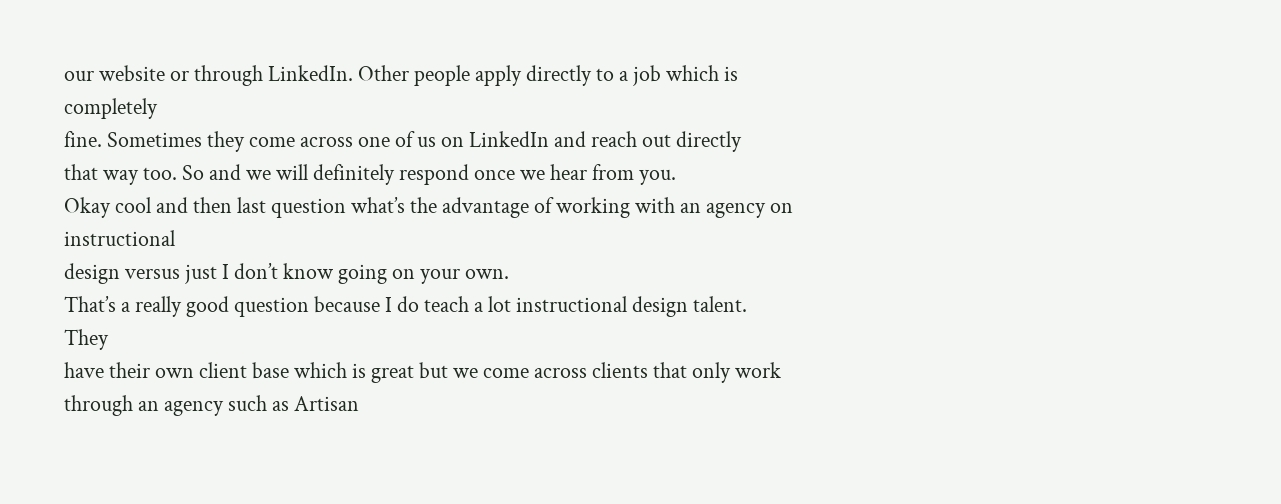our website or through LinkedIn. Other people apply directly to a job which is completely
fine. Sometimes they come across one of us on LinkedIn and reach out directly
that way too. So and we will definitely respond once we hear from you.
Okay cool and then last question what’s the advantage of working with an agency on instructional
design versus just I don’t know going on your own.
That’s a really good question because I do teach a lot instructional design talent. They
have their own client base which is great but we come across clients that only work
through an agency such as Artisan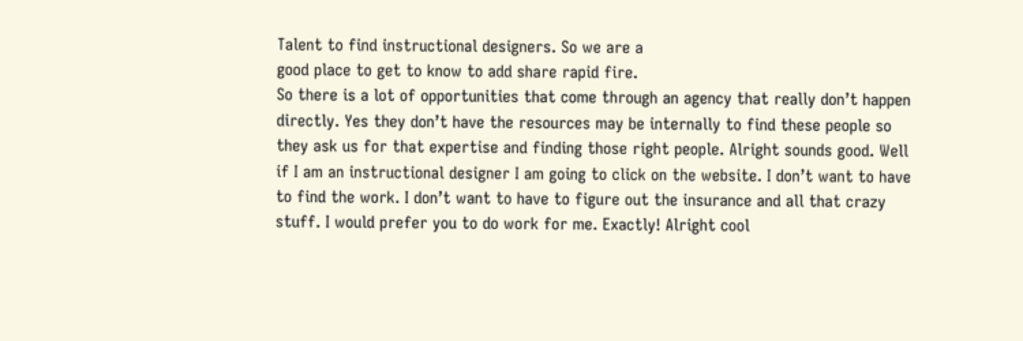Talent to find instructional designers. So we are a
good place to get to know to add share rapid fire.
So there is a lot of opportunities that come through an agency that really don’t happen
directly. Yes they don’t have the resources may be internally to find these people so
they ask us for that expertise and finding those right people. Alright sounds good. Well
if I am an instructional designer I am going to click on the website. I don’t want to have
to find the work. I don’t want to have to figure out the insurance and all that crazy
stuff. I would prefer you to do work for me. Exactly! Alright cool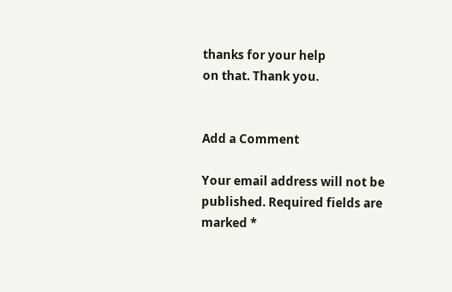thanks for your help
on that. Thank you.


Add a Comment

Your email address will not be published. Required fields are marked *